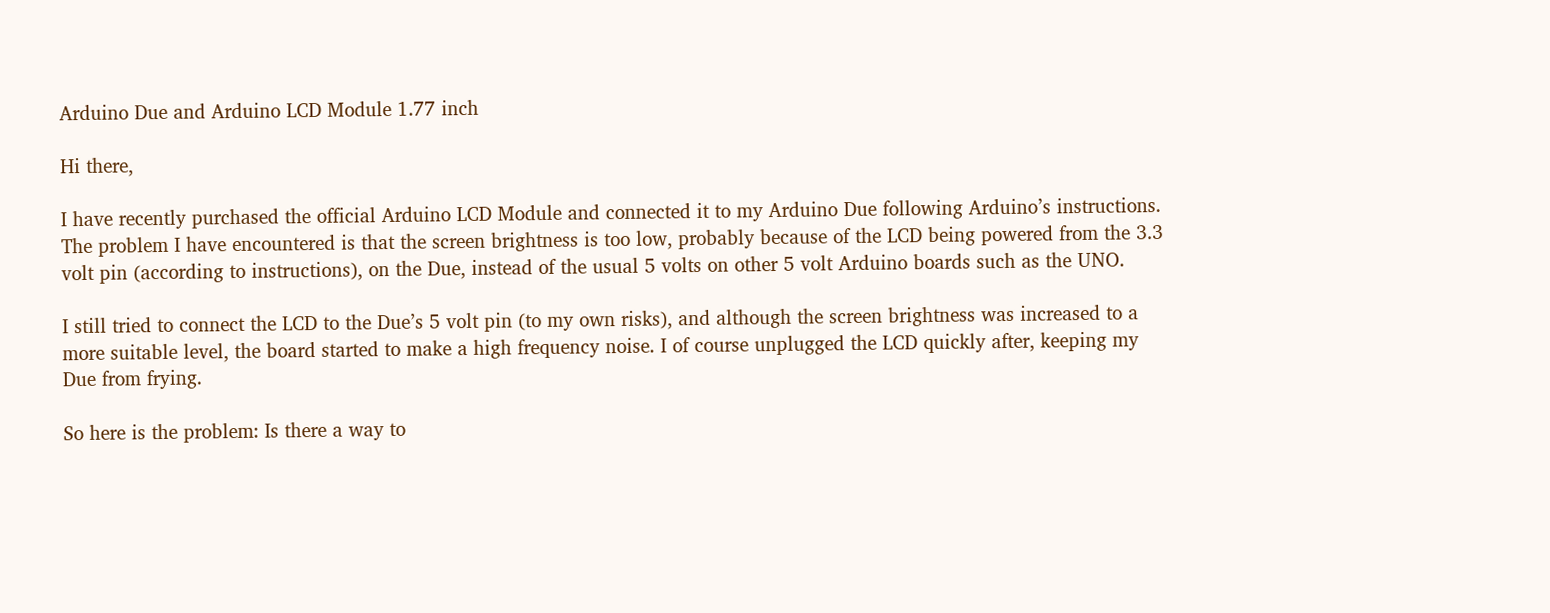Arduino Due and Arduino LCD Module 1.77 inch

Hi there,

I have recently purchased the official Arduino LCD Module and connected it to my Arduino Due following Arduino’s instructions. The problem I have encountered is that the screen brightness is too low, probably because of the LCD being powered from the 3.3 volt pin (according to instructions), on the Due, instead of the usual 5 volts on other 5 volt Arduino boards such as the UNO.

I still tried to connect the LCD to the Due’s 5 volt pin (to my own risks), and although the screen brightness was increased to a more suitable level, the board started to make a high frequency noise. I of course unplugged the LCD quickly after, keeping my Due from frying.

So here is the problem: Is there a way to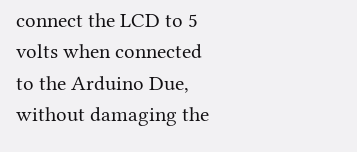connect the LCD to 5 volts when connected to the Arduino Due, without damaging the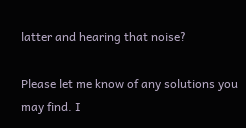latter and hearing that noise?

Please let me know of any solutions you may find. I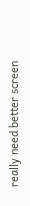really need better screen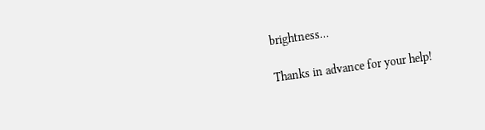brightness…

Thanks in advance for your help!